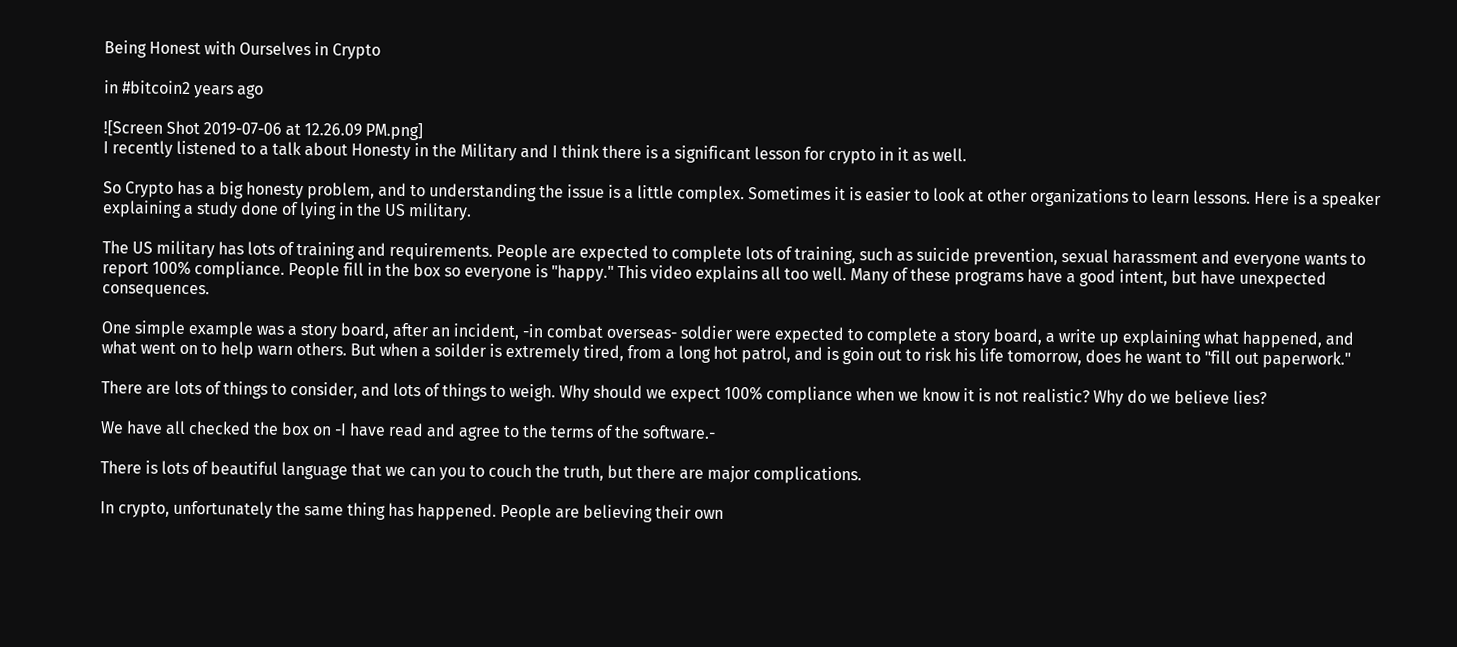Being Honest with Ourselves in Crypto

in #bitcoin2 years ago

![Screen Shot 2019-07-06 at 12.26.09 PM.png]
I recently listened to a talk about Honesty in the Military and I think there is a significant lesson for crypto in it as well.

So Crypto has a big honesty problem, and to understanding the issue is a little complex. Sometimes it is easier to look at other organizations to learn lessons. Here is a speaker explaining a study done of lying in the US military.

The US military has lots of training and requirements. People are expected to complete lots of training, such as suicide prevention, sexual harassment and everyone wants to report 100% compliance. People fill in the box so everyone is "happy." This video explains all too well. Many of these programs have a good intent, but have unexpected consequences.

One simple example was a story board, after an incident, -in combat overseas- soldier were expected to complete a story board, a write up explaining what happened, and what went on to help warn others. But when a soilder is extremely tired, from a long hot patrol, and is goin out to risk his life tomorrow, does he want to "fill out paperwork."

There are lots of things to consider, and lots of things to weigh. Why should we expect 100% compliance when we know it is not realistic? Why do we believe lies?

We have all checked the box on -I have read and agree to the terms of the software.-

There is lots of beautiful language that we can you to couch the truth, but there are major complications.

In crypto, unfortunately the same thing has happened. People are believing their own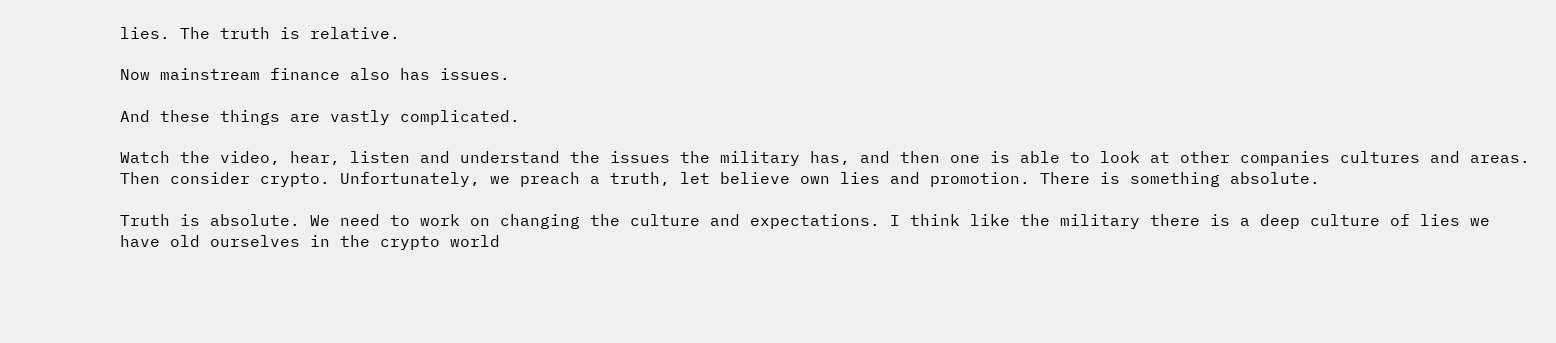lies. The truth is relative.

Now mainstream finance also has issues.

And these things are vastly complicated.

Watch the video, hear, listen and understand the issues the military has, and then one is able to look at other companies cultures and areas. Then consider crypto. Unfortunately, we preach a truth, let believe own lies and promotion. There is something absolute.

Truth is absolute. We need to work on changing the culture and expectations. I think like the military there is a deep culture of lies we have old ourselves in the crypto world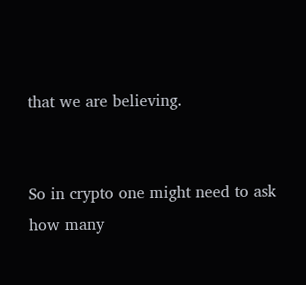that we are believing.


So in crypto one might need to ask how many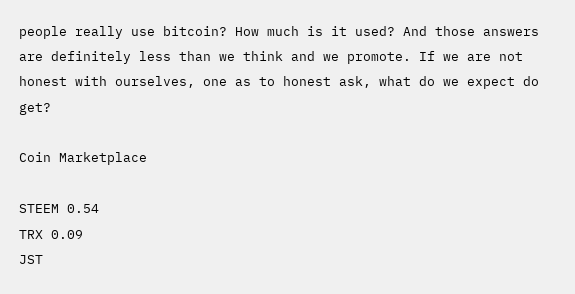people really use bitcoin? How much is it used? And those answers are definitely less than we think and we promote. If we are not honest with ourselves, one as to honest ask, what do we expect do get?

Coin Marketplace

STEEM 0.54
TRX 0.09
JST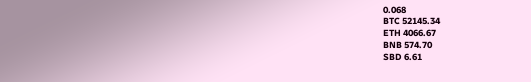0.068
BTC 52145.34
ETH 4066.67
BNB 574.70
SBD 6.61